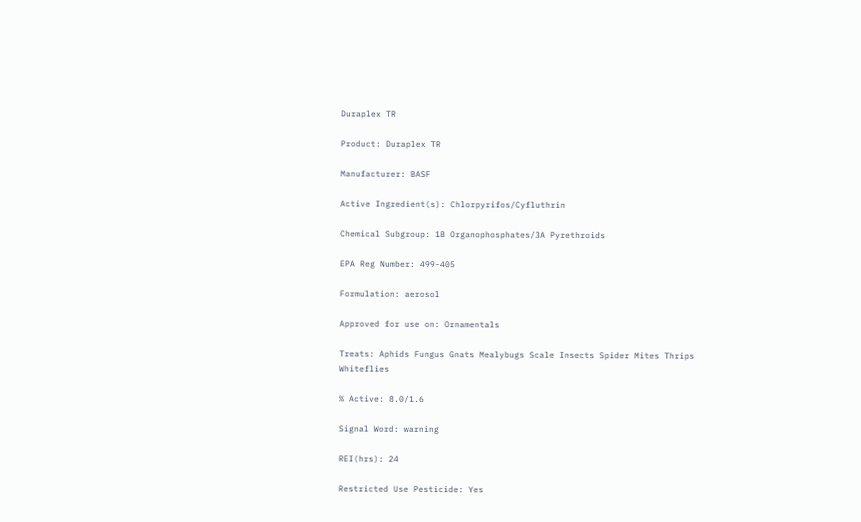Duraplex TR

Product: Duraplex TR

Manufacturer: BASF

Active Ingredient(s): Chlorpyrifos/Cyfluthrin

Chemical Subgroup: 1B Organophosphates/3A Pyrethroids

EPA Reg Number: 499-405

Formulation: aerosol

Approved for use on: Ornamentals

Treats: Aphids Fungus Gnats Mealybugs Scale Insects Spider Mites Thrips Whiteflies

% Active: 8.0/1.6

Signal Word: warning

REI(hrs): 24

Restricted Use Pesticide: Yes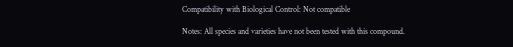Compatibility with Biological Control: Not compatible

Notes: All species and varieties have not been tested with this compound.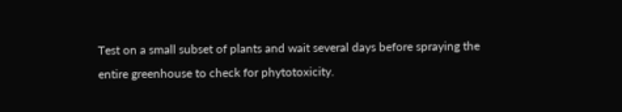Test on a small subset of plants and wait several days before spraying the entire greenhouse to check for phytotoxicity.